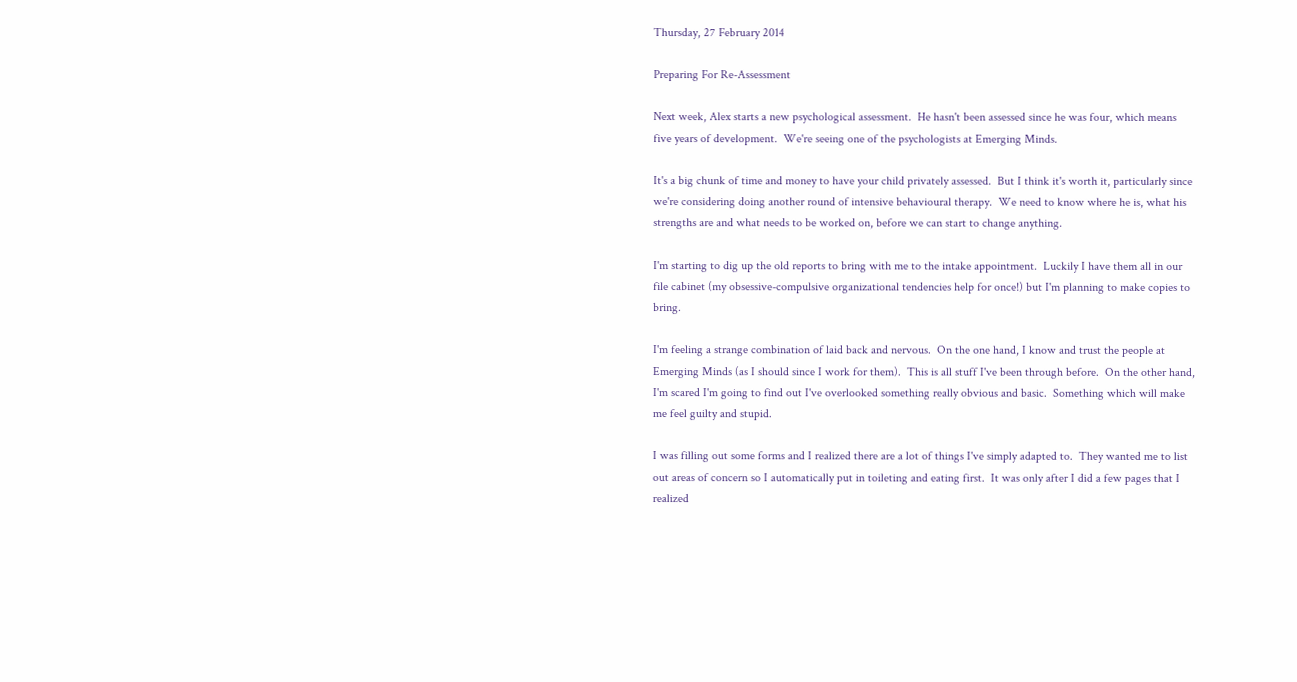Thursday, 27 February 2014

Preparing For Re-Assessment

Next week, Alex starts a new psychological assessment.  He hasn't been assessed since he was four, which means five years of development.  We're seeing one of the psychologists at Emerging Minds.

It's a big chunk of time and money to have your child privately assessed.  But I think it's worth it, particularly since we're considering doing another round of intensive behavioural therapy.  We need to know where he is, what his strengths are and what needs to be worked on, before we can start to change anything.

I'm starting to dig up the old reports to bring with me to the intake appointment.  Luckily I have them all in our file cabinet (my obsessive-compulsive organizational tendencies help for once!) but I'm planning to make copies to bring.

I'm feeling a strange combination of laid back and nervous.  On the one hand, I know and trust the people at Emerging Minds (as I should since I work for them).  This is all stuff I've been through before.  On the other hand, I'm scared I'm going to find out I've overlooked something really obvious and basic.  Something which will make me feel guilty and stupid.

I was filling out some forms and I realized there are a lot of things I've simply adapted to.  They wanted me to list out areas of concern so I automatically put in toileting and eating first.  It was only after I did a few pages that I realized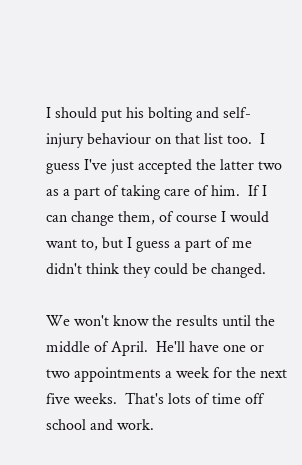I should put his bolting and self-injury behaviour on that list too.  I guess I've just accepted the latter two as a part of taking care of him.  If I can change them, of course I would want to, but I guess a part of me didn't think they could be changed.

We won't know the results until the middle of April.  He'll have one or two appointments a week for the next five weeks.  That's lots of time off school and work.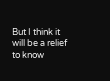But I think it will be a relief to know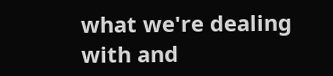what we're dealing with and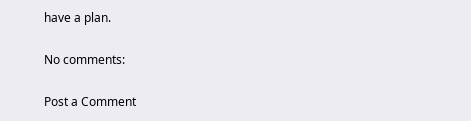have a plan.

No comments:

Post a Comment